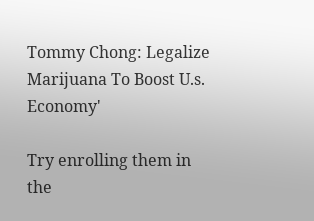Tommy Chong: Legalize Marijuana To Boost U.s. Economy'

Try enrolling them in the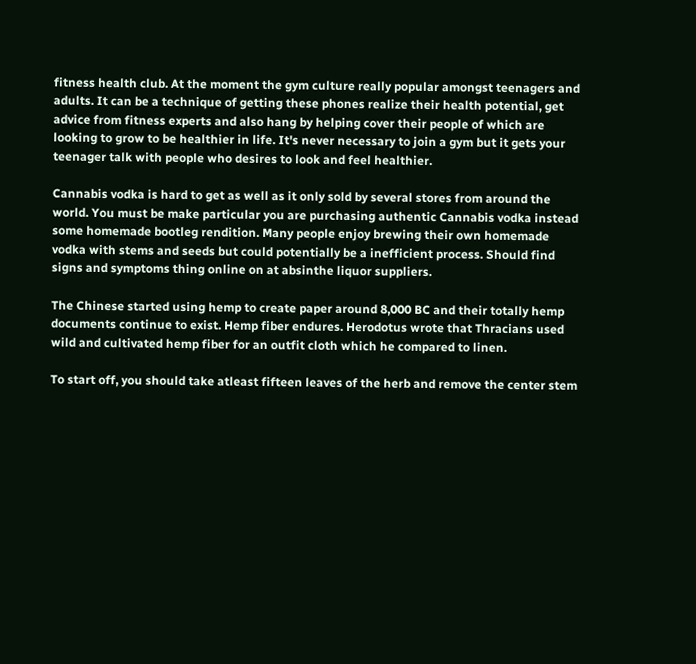fitness health club. At the moment the gym culture really popular amongst teenagers and adults. It can be a technique of getting these phones realize their health potential, get advice from fitness experts and also hang by helping cover their people of which are looking to grow to be healthier in life. It's never necessary to join a gym but it gets your teenager talk with people who desires to look and feel healthier.

Cannabis vodka is hard to get as well as it only sold by several stores from around the world. You must be make particular you are purchasing authentic Cannabis vodka instead some homemade bootleg rendition. Many people enjoy brewing their own homemade vodka with stems and seeds but could potentially be a inefficient process. Should find signs and symptoms thing online on at absinthe liquor suppliers.

The Chinese started using hemp to create paper around 8,000 BC and their totally hemp documents continue to exist. Hemp fiber endures. Herodotus wrote that Thracians used wild and cultivated hemp fiber for an outfit cloth which he compared to linen.

To start off, you should take atleast fifteen leaves of the herb and remove the center stem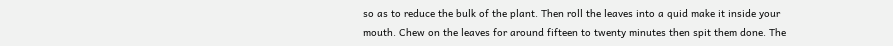so as to reduce the bulk of the plant. Then roll the leaves into a quid make it inside your mouth. Chew on the leaves for around fifteen to twenty minutes then spit them done. The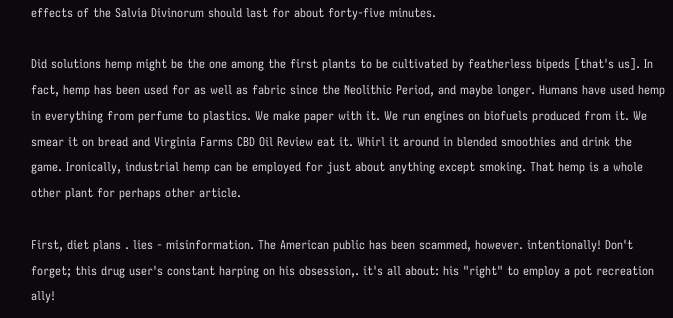effects of the Salvia Divinorum should last for about forty-five minutes.

Did solutions hemp might be the one among the first plants to be cultivated by featherless bipeds [that's us]. In fact, hemp has been used for as well as fabric since the Neolithic Period, and maybe longer. Humans have used hemp in everything from perfume to plastics. We make paper with it. We run engines on biofuels produced from it. We smear it on bread and Virginia Farms CBD Oil Review eat it. Whirl it around in blended smoothies and drink the game. Ironically, industrial hemp can be employed for just about anything except smoking. That hemp is a whole other plant for perhaps other article.

First, diet plans . lies - misinformation. The American public has been scammed, however. intentionally! Don't forget; this drug user's constant harping on his obsession,. it's all about: his "right" to employ a pot recreation ally!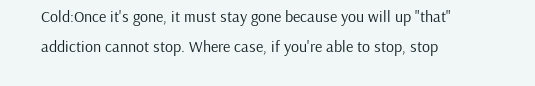Cold:Once it's gone, it must stay gone because you will up "that" addiction cannot stop. Where case, if you're able to stop, stop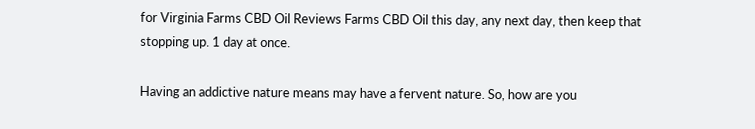for Virginia Farms CBD Oil Reviews Farms CBD Oil this day, any next day, then keep that stopping up. 1 day at once.

Having an addictive nature means may have a fervent nature. So, how are you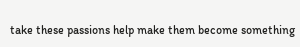take these passions help make them become something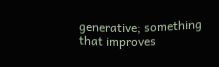generative; something that improves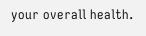your overall health.